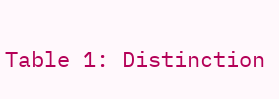Table 1: Distinction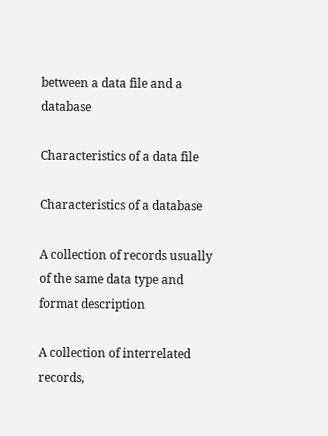between a data file and a database

Characteristics of a data file

Characteristics of a database

A collection of records usually of the same data type and format description

A collection of interrelated records,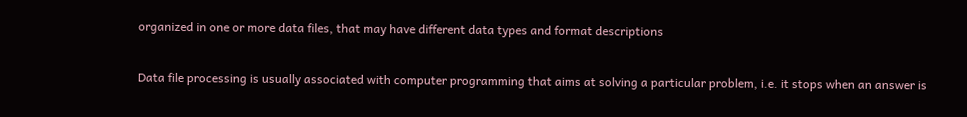organized in one or more data files, that may have different data types and format descriptions

Data file processing is usually associated with computer programming that aims at solving a particular problem, i.e. it stops when an answer is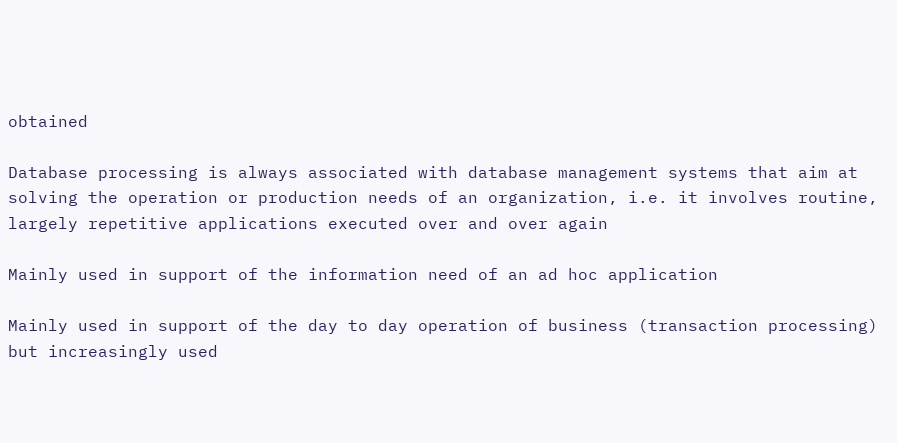obtained

Database processing is always associated with database management systems that aim at solving the operation or production needs of an organization, i.e. it involves routine, largely repetitive applications executed over and over again

Mainly used in support of the information need of an ad hoc application

Mainly used in support of the day to day operation of business (transaction processing) but increasingly used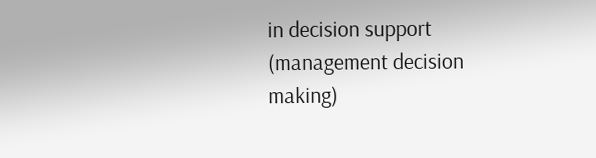in decision support (management decision making)